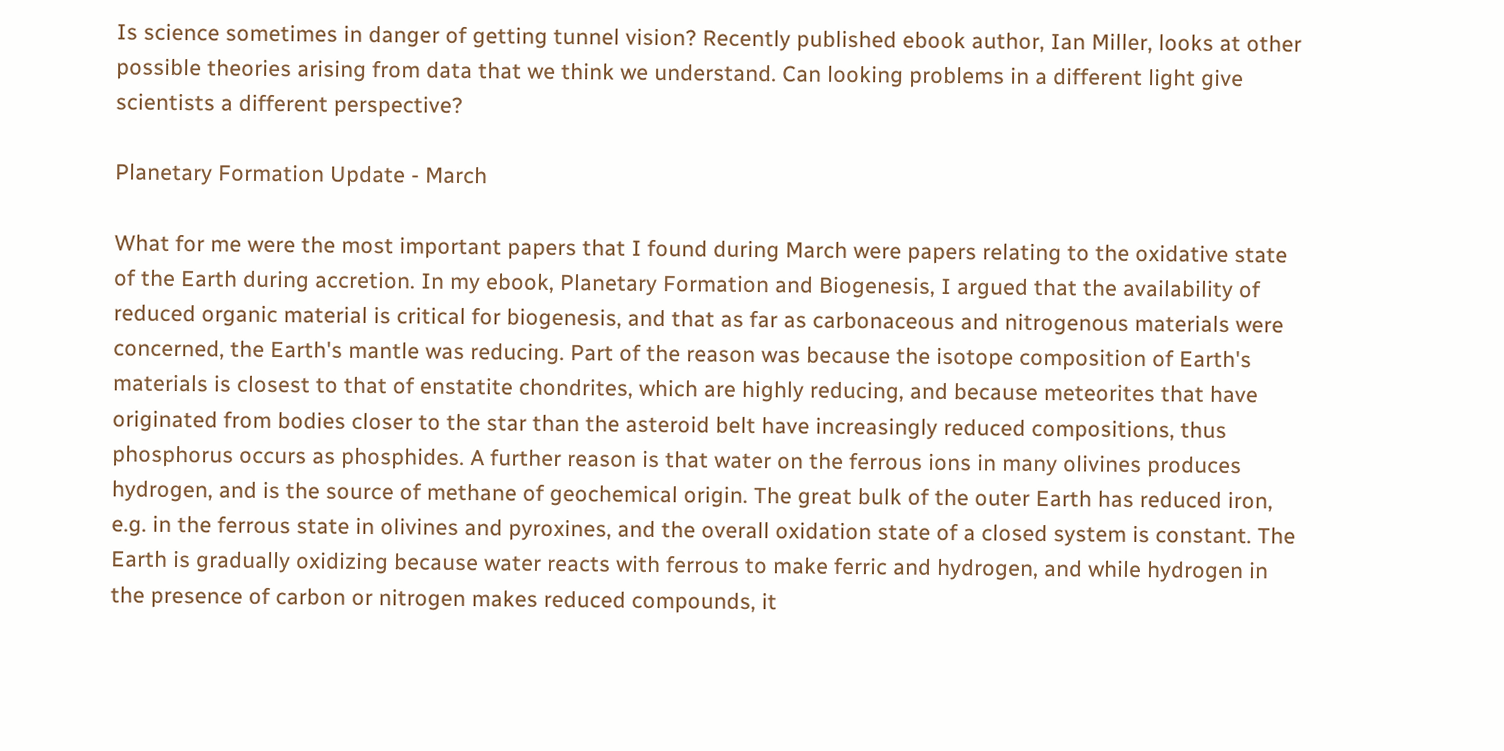Is science sometimes in danger of getting tunnel vision? Recently published ebook author, Ian Miller, looks at other possible theories arising from data that we think we understand. Can looking problems in a different light give scientists a different perspective?

Planetary Formation Update - March

What for me were the most important papers that I found during March were papers relating to the oxidative state of the Earth during accretion. In my ebook, Planetary Formation and Biogenesis, I argued that the availability of reduced organic material is critical for biogenesis, and that as far as carbonaceous and nitrogenous materials were concerned, the Earth's mantle was reducing. Part of the reason was because the isotope composition of Earth's materials is closest to that of enstatite chondrites, which are highly reducing, and because meteorites that have originated from bodies closer to the star than the asteroid belt have increasingly reduced compositions, thus phosphorus occurs as phosphides. A further reason is that water on the ferrous ions in many olivines produces hydrogen, and is the source of methane of geochemical origin. The great bulk of the outer Earth has reduced iron, e.g. in the ferrous state in olivines and pyroxines, and the overall oxidation state of a closed system is constant. The Earth is gradually oxidizing because water reacts with ferrous to make ferric and hydrogen, and while hydrogen in the presence of carbon or nitrogen makes reduced compounds, it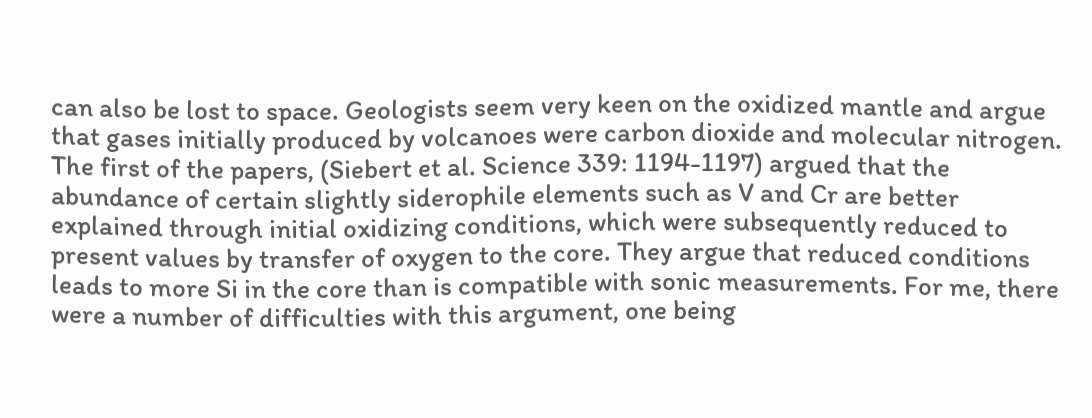can also be lost to space. Geologists seem very keen on the oxidized mantle and argue that gases initially produced by volcanoes were carbon dioxide and molecular nitrogen.
The first of the papers, (Siebert et al. Science 339: 1194-1197) argued that the abundance of certain slightly siderophile elements such as V and Cr are better explained through initial oxidizing conditions, which were subsequently reduced to present values by transfer of oxygen to the core. They argue that reduced conditions leads to more Si in the core than is compatible with sonic measurements. For me, there were a number of difficulties with this argument, one being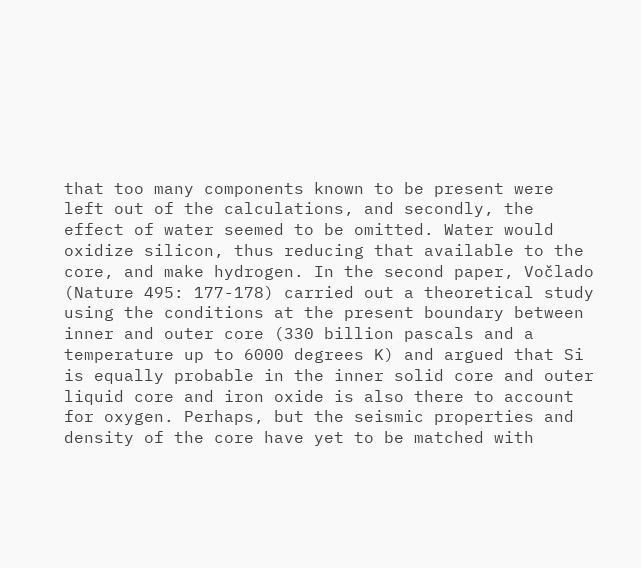that too many components known to be present were left out of the calculations, and secondly, the effect of water seemed to be omitted. Water would oxidize silicon, thus reducing that available to the core, and make hydrogen. In the second paper, Vočlado (Nature 495: 177-178) carried out a theoretical study using the conditions at the present boundary between inner and outer core (330 billion pascals and a temperature up to 6000 degrees K) and argued that Si is equally probable in the inner solid core and outer liquid core and iron oxide is also there to account for oxygen. Perhaps, but the seismic properties and density of the core have yet to be matched with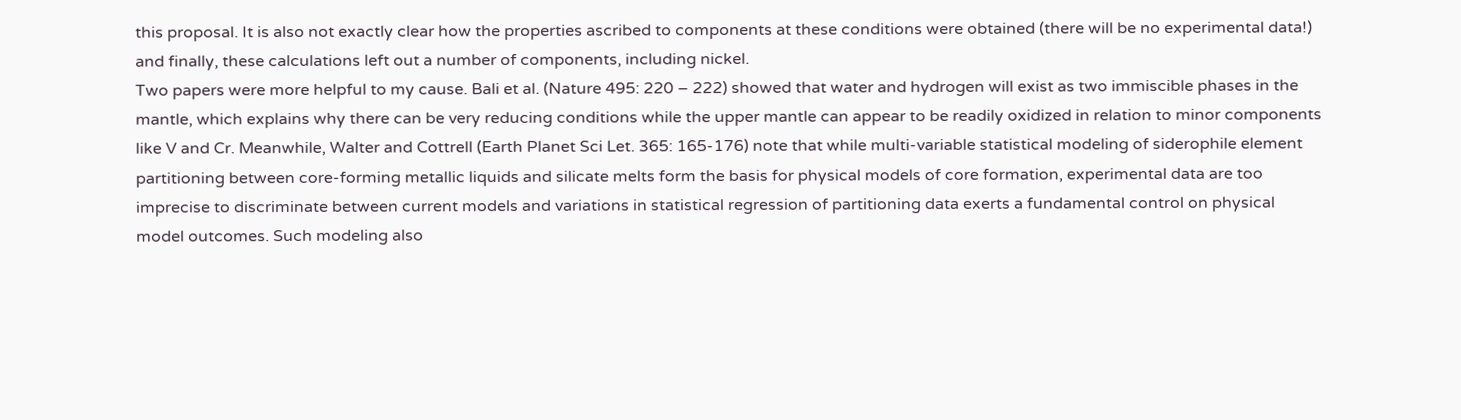this proposal. It is also not exactly clear how the properties ascribed to components at these conditions were obtained (there will be no experimental data!) and finally, these calculations left out a number of components, including nickel.
Two papers were more helpful to my cause. Bali et al. (Nature 495: 220 – 222) showed that water and hydrogen will exist as two immiscible phases in the mantle, which explains why there can be very reducing conditions while the upper mantle can appear to be readily oxidized in relation to minor components like V and Cr. Meanwhile, Walter and Cottrell (Earth Planet Sci Let. 365: 165-176) note that while multi-variable statistical modeling of siderophile element partitioning between core-forming metallic liquids and silicate melts form the basis for physical models of core formation, experimental data are too imprecise to discriminate between current models and variations in statistical regression of partitioning data exerts a fundamental control on physical model outcomes. Such modeling also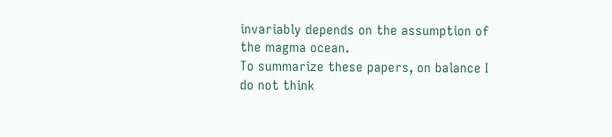invariably depends on the assumption of the magma ocean.
To summarize these papers, on balance I do not think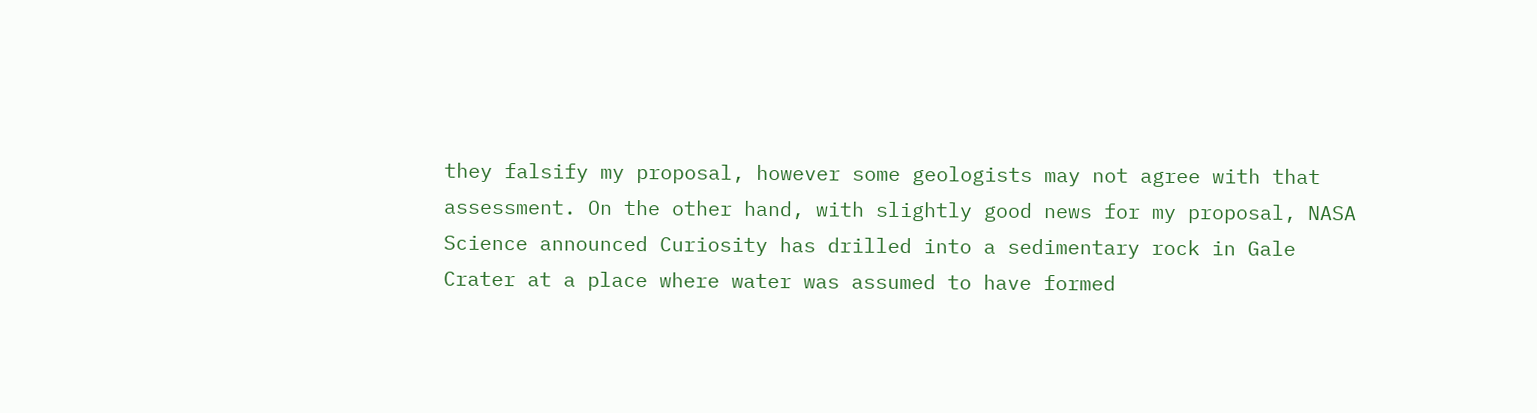they falsify my proposal, however some geologists may not agree with that assessment. On the other hand, with slightly good news for my proposal, NASA Science announced Curiosity has drilled into a sedimentary rock in Gale Crater at a place where water was assumed to have formed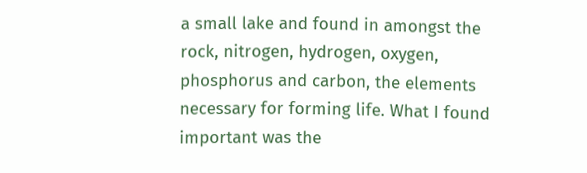a small lake and found in amongst the rock, nitrogen, hydrogen, oxygen, phosphorus and carbon, the elements necessary for forming life. What I found important was the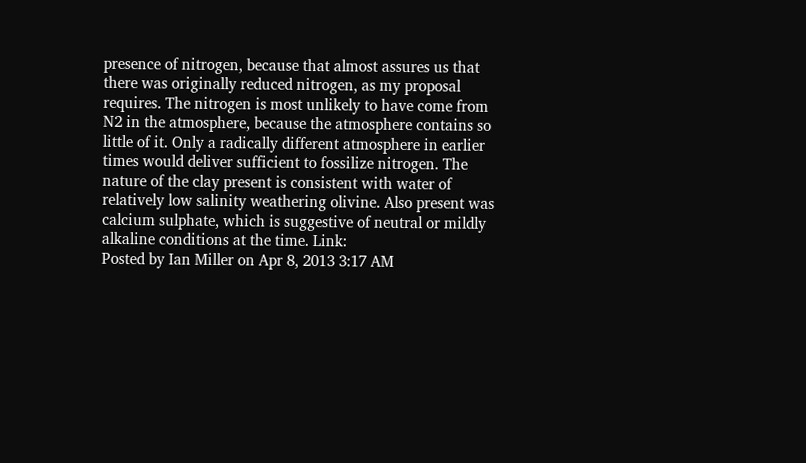presence of nitrogen, because that almost assures us that there was originally reduced nitrogen, as my proposal requires. The nitrogen is most unlikely to have come from N2 in the atmosphere, because the atmosphere contains so little of it. Only a radically different atmosphere in earlier times would deliver sufficient to fossilize nitrogen. The nature of the clay present is consistent with water of relatively low salinity weathering olivine. Also present was calcium sulphate, which is suggestive of neutral or mildly alkaline conditions at the time. Link:
Posted by Ian Miller on Apr 8, 2013 3:17 AM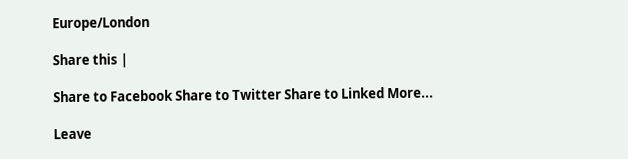Europe/London

Share this |

Share to Facebook Share to Twitter Share to Linked More...

Leave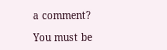a comment?

You must be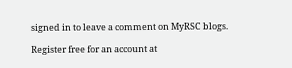signed in to leave a comment on MyRSC blogs.

Register free for an account at